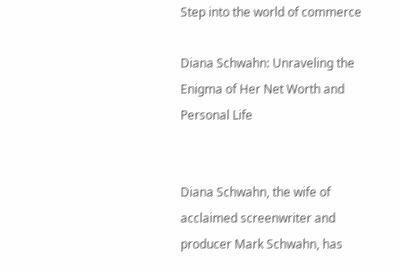Step into the world of commerce

Diana Schwahn: Unraveling the Enigma of Her Net Worth and Personal Life


Diana Schwahn, the wife of acclaimed screenwriter and producer Mark Schwahn, has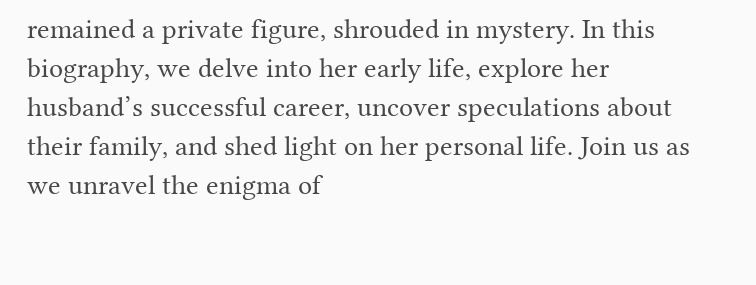remained a private figure, shrouded in mystery. In this biography, we delve into her early life, explore her husband’s successful career, uncover speculations about their family, and shed light on her personal life. Join us as we unravel the enigma of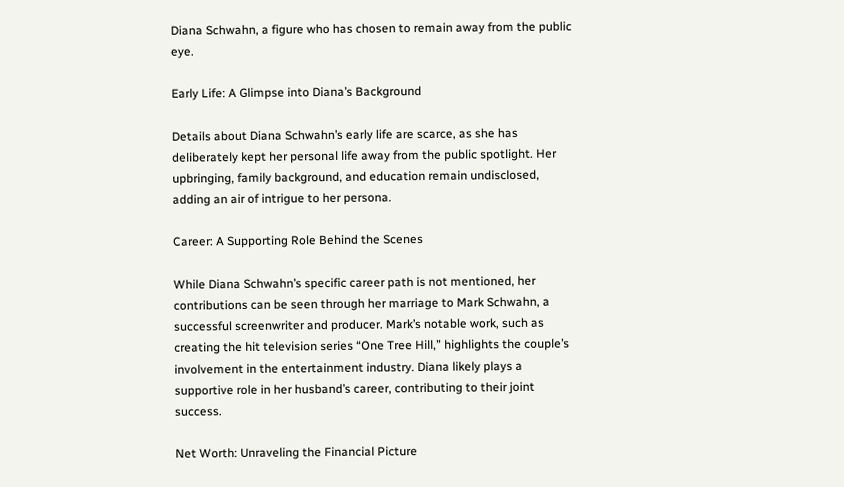Diana Schwahn, a figure who has chosen to remain away from the public eye.

Early Life: A Glimpse into Diana’s Background

Details about Diana Schwahn’s early life are scarce, as she has deliberately kept her personal life away from the public spotlight. Her upbringing, family background, and education remain undisclosed, adding an air of intrigue to her persona.

Career: A Supporting Role Behind the Scenes

While Diana Schwahn’s specific career path is not mentioned, her contributions can be seen through her marriage to Mark Schwahn, a successful screenwriter and producer. Mark’s notable work, such as creating the hit television series “One Tree Hill,” highlights the couple’s involvement in the entertainment industry. Diana likely plays a supportive role in her husband’s career, contributing to their joint success.

Net Worth: Unraveling the Financial Picture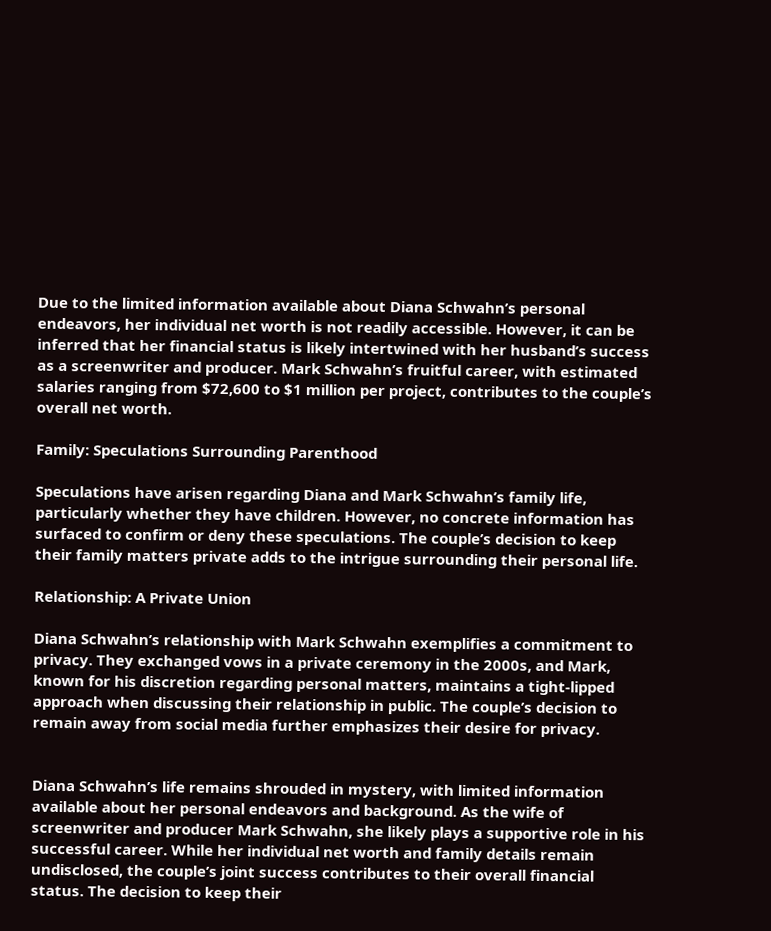Due to the limited information available about Diana Schwahn’s personal endeavors, her individual net worth is not readily accessible. However, it can be inferred that her financial status is likely intertwined with her husband’s success as a screenwriter and producer. Mark Schwahn’s fruitful career, with estimated salaries ranging from $72,600 to $1 million per project, contributes to the couple’s overall net worth.

Family: Speculations Surrounding Parenthood

Speculations have arisen regarding Diana and Mark Schwahn’s family life, particularly whether they have children. However, no concrete information has surfaced to confirm or deny these speculations. The couple’s decision to keep their family matters private adds to the intrigue surrounding their personal life.

Relationship: A Private Union

Diana Schwahn’s relationship with Mark Schwahn exemplifies a commitment to privacy. They exchanged vows in a private ceremony in the 2000s, and Mark, known for his discretion regarding personal matters, maintains a tight-lipped approach when discussing their relationship in public. The couple’s decision to remain away from social media further emphasizes their desire for privacy.


Diana Schwahn’s life remains shrouded in mystery, with limited information available about her personal endeavors and background. As the wife of screenwriter and producer Mark Schwahn, she likely plays a supportive role in his successful career. While her individual net worth and family details remain undisclosed, the couple’s joint success contributes to their overall financial status. The decision to keep their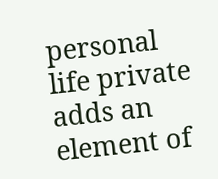personal life private adds an element of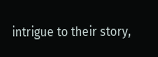intrigue to their story,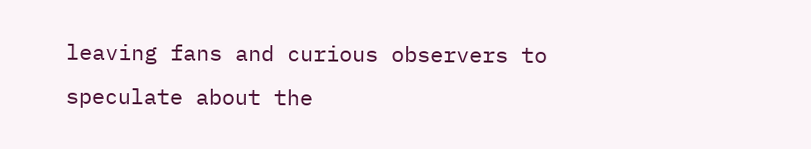leaving fans and curious observers to speculate about the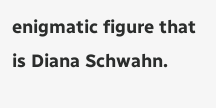enigmatic figure that is Diana Schwahn.